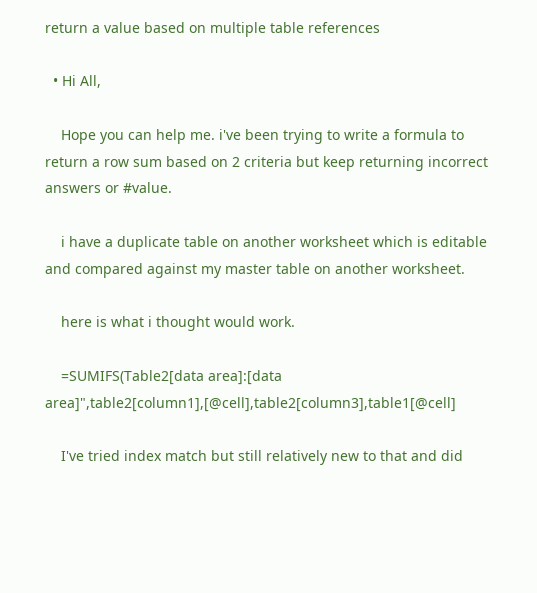return a value based on multiple table references

  • Hi All,

    Hope you can help me. i've been trying to write a formula to return a row sum based on 2 criteria but keep returning incorrect answers or #value.

    i have a duplicate table on another worksheet which is editable and compared against my master table on another worksheet.

    here is what i thought would work.

    =SUMIFS(Table2[data area]:[data area]",table2[column1],[@cell],table2[column3],table1[@cell]

    I've tried index match but still relatively new to that and did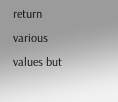return various values but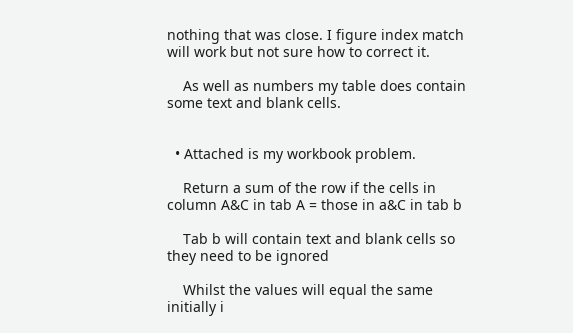nothing that was close. I figure index match will work but not sure how to correct it.

    As well as numbers my table does contain some text and blank cells.


  • Attached is my workbook problem.

    Return a sum of the row if the cells in column A&C in tab A = those in a&C in tab b

    Tab b will contain text and blank cells so they need to be ignored

    Whilst the values will equal the same initially i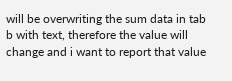will be overwriting the sum data in tab b with text, therefore the value will change and i want to report that value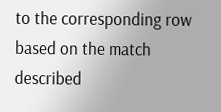to the corresponding row based on the match described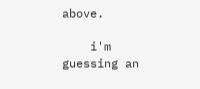above.

    i'm guessing an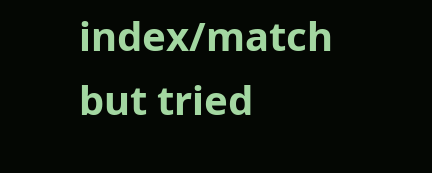index/match but tried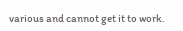various and cannot get it to work.